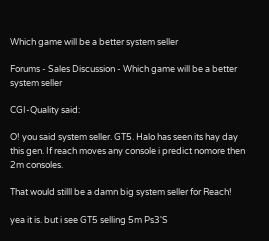Which game will be a better system seller

Forums - Sales Discussion - Which game will be a better system seller

CGI-Quality said:

O! you said system seller. GT5. Halo has seen its hay day this gen. If reach moves any console i predict nomore then 2m consoles.

That would stilll be a damn big system seller for Reach!

yea it is. but i see GT5 selling 5m Ps3'S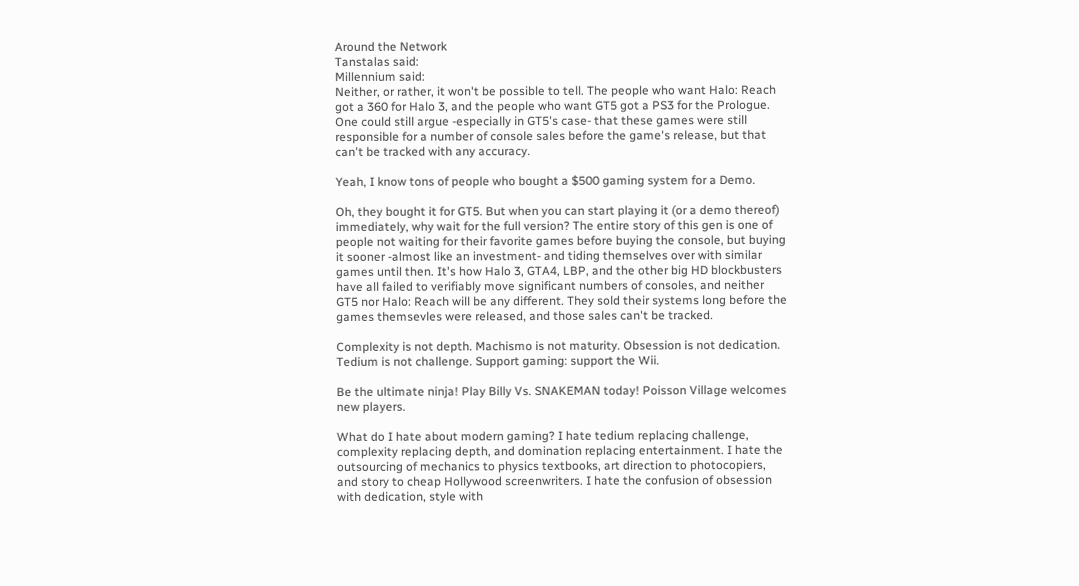Around the Network
Tanstalas said:
Millennium said:
Neither, or rather, it won't be possible to tell. The people who want Halo: Reach got a 360 for Halo 3, and the people who want GT5 got a PS3 for the Prologue. One could still argue -especially in GT5's case- that these games were still responsible for a number of console sales before the game's release, but that can't be tracked with any accuracy.

Yeah, I know tons of people who bought a $500 gaming system for a Demo.

Oh, they bought it for GT5. But when you can start playing it (or a demo thereof) immediately, why wait for the full version? The entire story of this gen is one of people not waiting for their favorite games before buying the console, but buying it sooner -almost like an investment- and tiding themselves over with similar games until then. It's how Halo 3, GTA4, LBP, and the other big HD blockbusters have all failed to verifiably move significant numbers of consoles, and neither GT5 nor Halo: Reach will be any different. They sold their systems long before the games themsevles were released, and those sales can't be tracked.

Complexity is not depth. Machismo is not maturity. Obsession is not dedication. Tedium is not challenge. Support gaming: support the Wii.

Be the ultimate ninja! Play Billy Vs. SNAKEMAN today! Poisson Village welcomes new players.

What do I hate about modern gaming? I hate tedium replacing challenge, complexity replacing depth, and domination replacing entertainment. I hate the outsourcing of mechanics to physics textbooks, art direction to photocopiers, and story to cheap Hollywood screenwriters. I hate the confusion of obsession with dedication, style with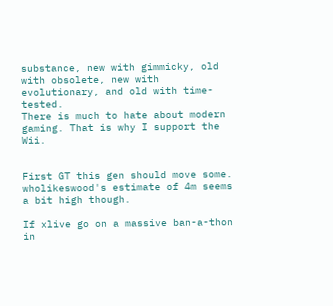substance, new with gimmicky, old with obsolete, new with evolutionary, and old with time-tested.
There is much to hate about modern gaming. That is why I support the Wii.


First GT this gen should move some.  wholikeswood's estimate of 4m seems a bit high though.

If xlive go on a massive ban-a-thon in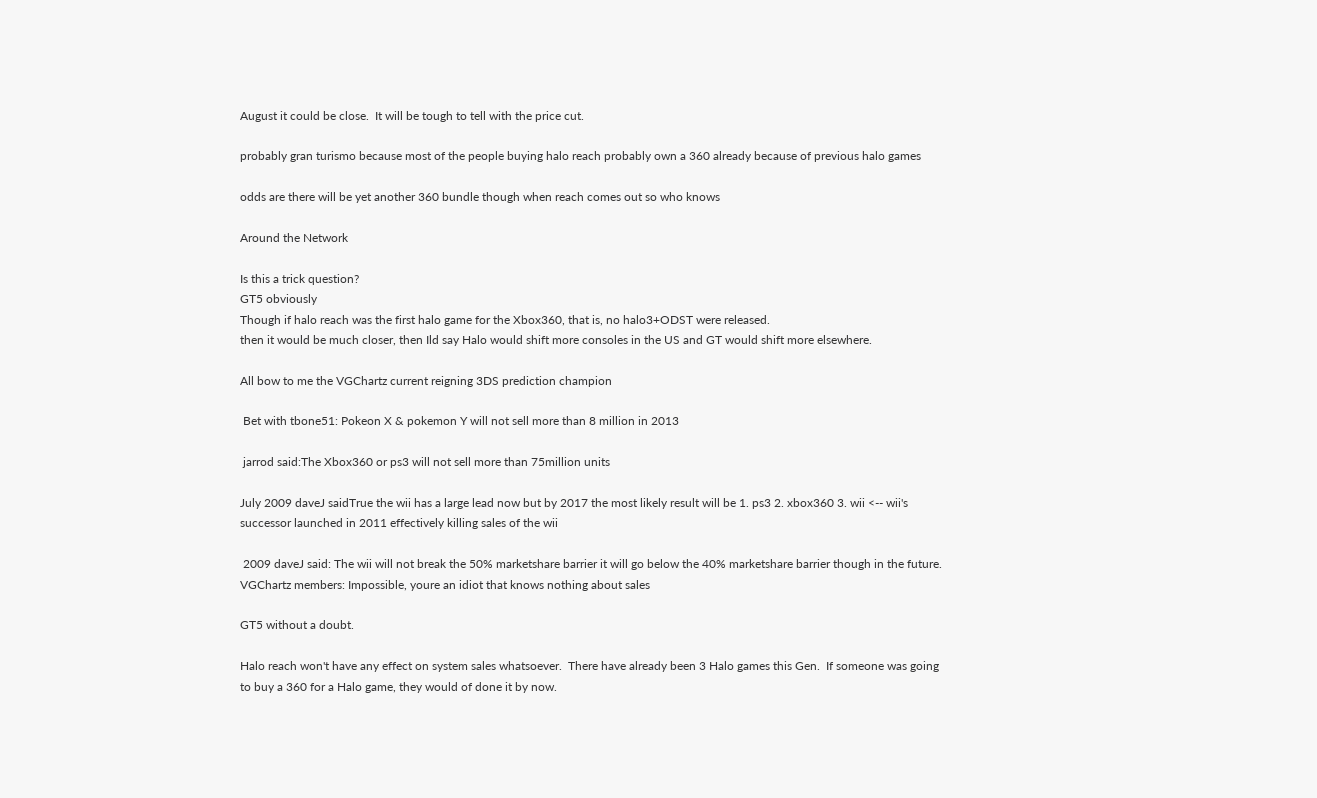August it could be close.  It will be tough to tell with the price cut.

probably gran turismo because most of the people buying halo reach probably own a 360 already because of previous halo games

odds are there will be yet another 360 bundle though when reach comes out so who knows

Around the Network

Is this a trick question?
GT5 obviously
Though if halo reach was the first halo game for the Xbox360, that is, no halo3+ODST were released.
then it would be much closer, then Ild say Halo would shift more consoles in the US and GT would shift more elsewhere.

All bow to me the VGChartz current reigning 3DS prediction champion

 Bet with tbone51: Pokeon X & pokemon Y will not sell more than 8 million in 2013

 jarrod said:The Xbox360 or ps3 will not sell more than 75million units

July 2009 daveJ saidTrue the wii has a large lead now but by 2017 the most likely result will be 1. ps3 2. xbox360 3. wii <-- wii's successor launched in 2011 effectively killing sales of the wii

 2009 daveJ said: The wii will not break the 50% marketshare barrier it will go below the 40% marketshare barrier though in the future. VGChartz members: Impossible, youre an idiot that knows nothing about sales

GT5 without a doubt.

Halo reach won't have any effect on system sales whatsoever.  There have already been 3 Halo games this Gen.  If someone was going to buy a 360 for a Halo game, they would of done it by now.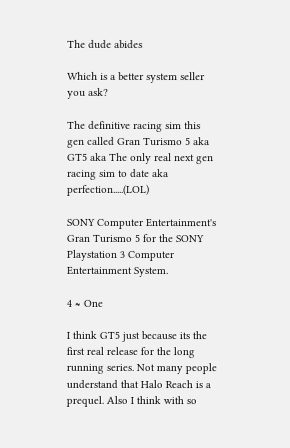The dude abides

Which is a better system seller you ask?

The definitive racing sim this gen called Gran Turismo 5 aka GT5 aka The only real next gen racing sim to date aka perfection.....(LOL)

SONY Computer Entertainment's Gran Turismo 5 for the SONY Playstation 3 Computer Entertainment System.

4 ≈ One

I think GT5 just because its the first real release for the long running series. Not many people understand that Halo Reach is a prequel. Also I think with so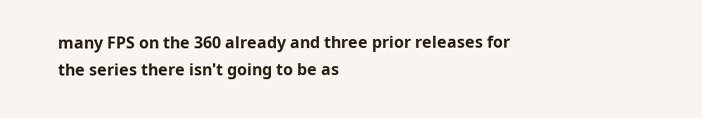many FPS on the 360 already and three prior releases for the series there isn't going to be as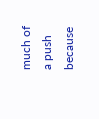much of a push because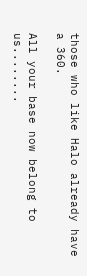those who like Halo already have a 360.

All your base now belong to us........